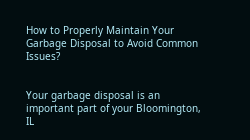How to Properly Maintain Your Garbage Disposal to Avoid Common Issues?


Your garbage disposal is an important part of your Bloomington, IL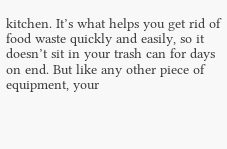kitchen. It’s what helps you get rid of food waste quickly and easily, so it doesn’t sit in your trash can for days on end. But like any other piece of equipment, your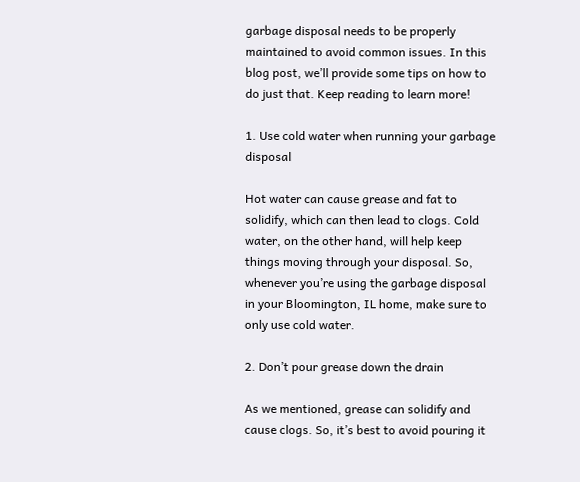garbage disposal needs to be properly maintained to avoid common issues. In this blog post, we’ll provide some tips on how to do just that. Keep reading to learn more!

1. Use cold water when running your garbage disposal

Hot water can cause grease and fat to solidify, which can then lead to clogs. Cold water, on the other hand, will help keep things moving through your disposal. So, whenever you’re using the garbage disposal in your Bloomington, IL home, make sure to only use cold water.

2. Don’t pour grease down the drain

As we mentioned, grease can solidify and cause clogs. So, it’s best to avoid pouring it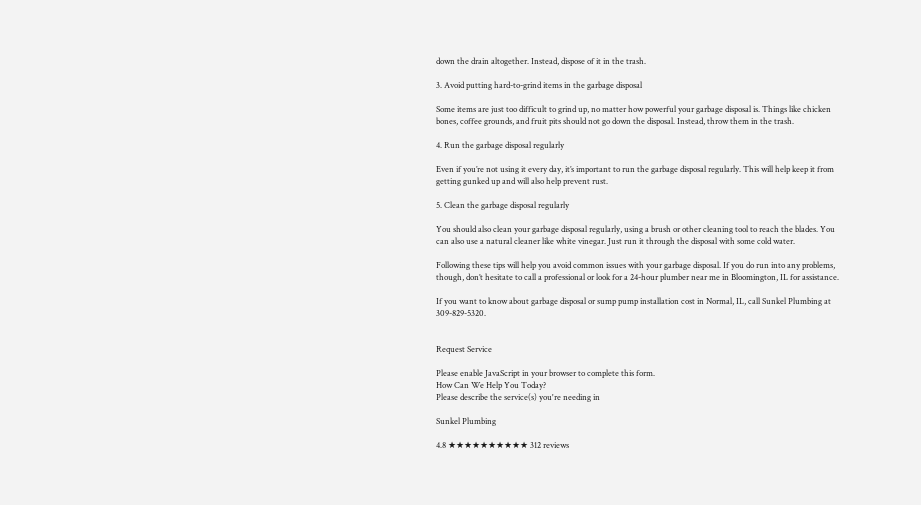down the drain altogether. Instead, dispose of it in the trash.

3. Avoid putting hard-to-grind items in the garbage disposal

Some items are just too difficult to grind up, no matter how powerful your garbage disposal is. Things like chicken bones, coffee grounds, and fruit pits should not go down the disposal. Instead, throw them in the trash.

4. Run the garbage disposal regularly

Even if you’re not using it every day, it’s important to run the garbage disposal regularly. This will help keep it from getting gunked up and will also help prevent rust.

5. Clean the garbage disposal regularly

You should also clean your garbage disposal regularly, using a brush or other cleaning tool to reach the blades. You can also use a natural cleaner like white vinegar. Just run it through the disposal with some cold water.

Following these tips will help you avoid common issues with your garbage disposal. If you do run into any problems, though, don’t hesitate to call a professional or look for a 24-hour plumber near me in Bloomington, IL for assistance.

If you want to know about garbage disposal or sump pump installation cost in Normal, IL, call Sunkel Plumbing at 309-829-5320.


Request Service

Please enable JavaScript in your browser to complete this form.
How Can We Help You Today?
Please describe the service(s) you're needing in

Sunkel Plumbing

4.8 ★★★★★★★★★★ 312 reviews